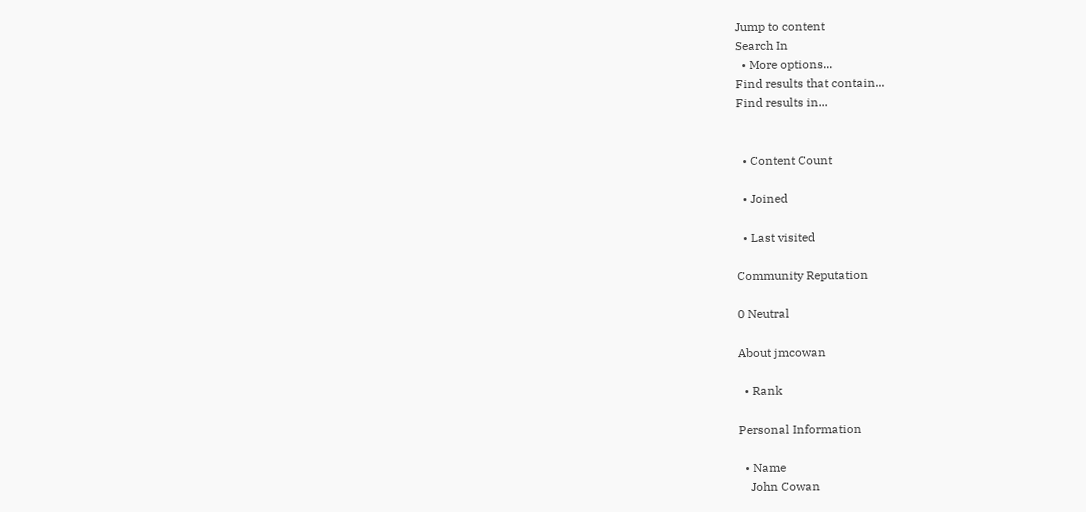Jump to content
Search In
  • More options...
Find results that contain...
Find results in...


  • Content Count

  • Joined

  • Last visited

Community Reputation

0 Neutral

About jmcowan

  • Rank

Personal Information

  • Name
    John Cowan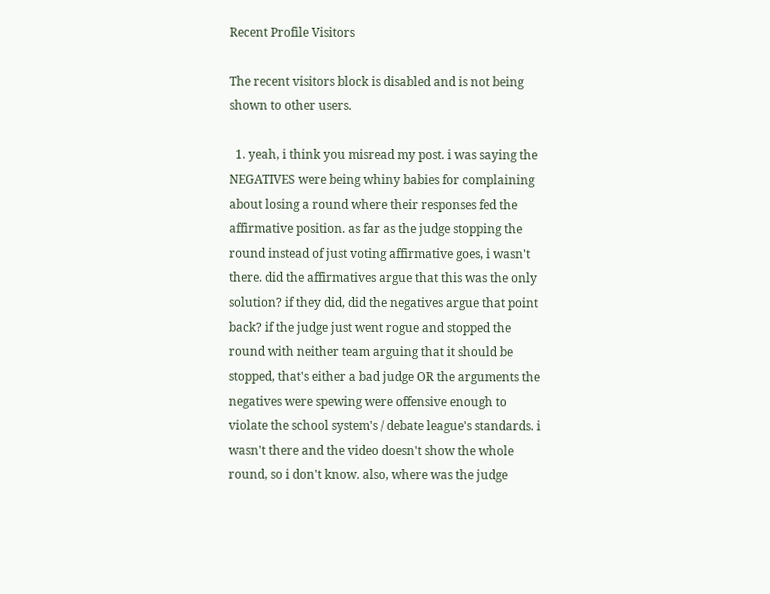Recent Profile Visitors

The recent visitors block is disabled and is not being shown to other users.

  1. yeah, i think you misread my post. i was saying the NEGATIVES were being whiny babies for complaining about losing a round where their responses fed the affirmative position. as far as the judge stopping the round instead of just voting affirmative goes, i wasn't there. did the affirmatives argue that this was the only solution? if they did, did the negatives argue that point back? if the judge just went rogue and stopped the round with neither team arguing that it should be stopped, that's either a bad judge OR the arguments the negatives were spewing were offensive enough to violate the school system's / debate league's standards. i wasn't there and the video doesn't show the whole round, so i don't know. also, where was the judge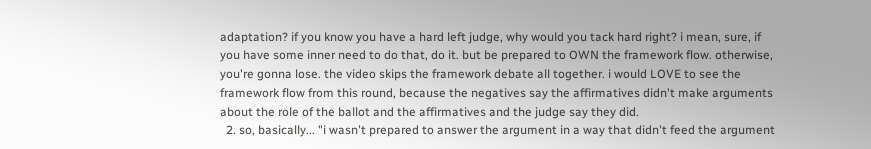adaptation? if you know you have a hard left judge, why would you tack hard right? i mean, sure, if you have some inner need to do that, do it. but be prepared to OWN the framework flow. otherwise, you're gonna lose. the video skips the framework debate all together. i would LOVE to see the framework flow from this round, because the negatives say the affirmatives didn't make arguments about the role of the ballot and the affirmatives and the judge say they did.
  2. so, basically... "i wasn't prepared to answer the argument in a way that didn't feed the argument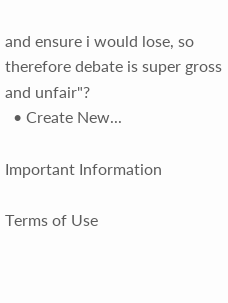and ensure i would lose, so therefore debate is super gross and unfair"?
  • Create New...

Important Information

Terms of Use